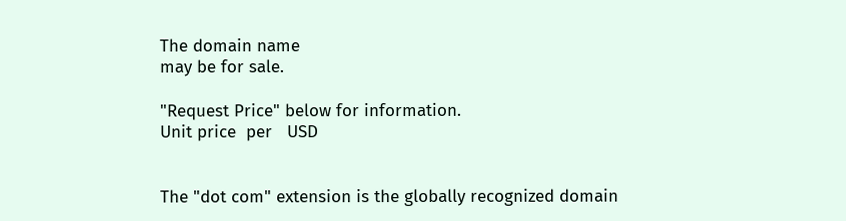The domain name
may be for sale.

"Request Price" below for information.
Unit price  per   USD


The "dot com" extension is the globally recognized domain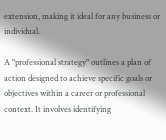extension, making it ideal for any business or individual.

A "professional strategy" outlines a plan of action designed to achieve specific goals or objectives within a career or professional context. It involves identifying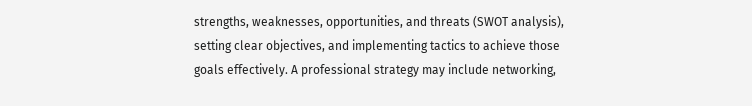strengths, weaknesses, opportunities, and threats (SWOT analysis), setting clear objectives, and implementing tactics to achieve those goals effectively. A professional strategy may include networking,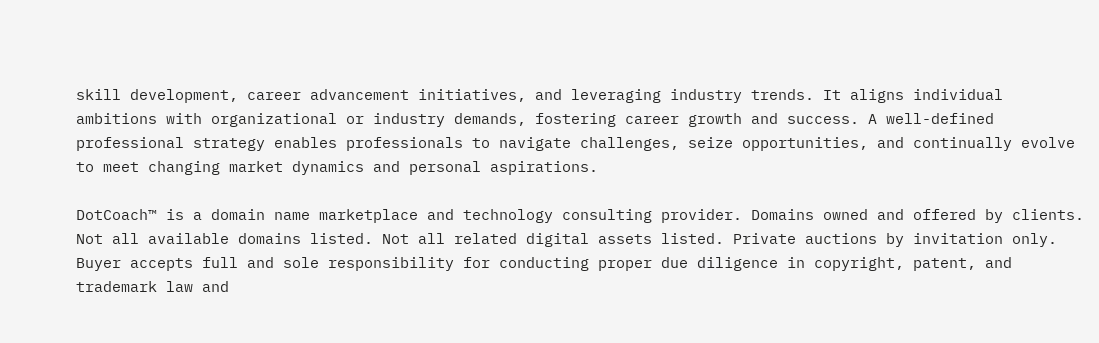skill development, career advancement initiatives, and leveraging industry trends. It aligns individual ambitions with organizational or industry demands, fostering career growth and success. A well-defined professional strategy enables professionals to navigate challenges, seize opportunities, and continually evolve to meet changing market dynamics and personal aspirations.

DotCoach™ is a domain name marketplace and technology consulting provider. Domains owned and offered by clients. Not all available domains listed. Not all related digital assets listed. Private auctions by invitation only. Buyer accepts full and sole responsibility for conducting proper due diligence in copyright, patent, and trademark law and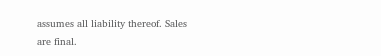assumes all liability thereof. Sales are final.